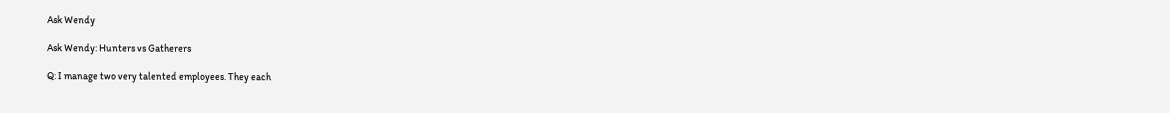Ask Wendy

Ask Wendy: Hunters vs Gatherers

Q: I manage two very talented employees. They each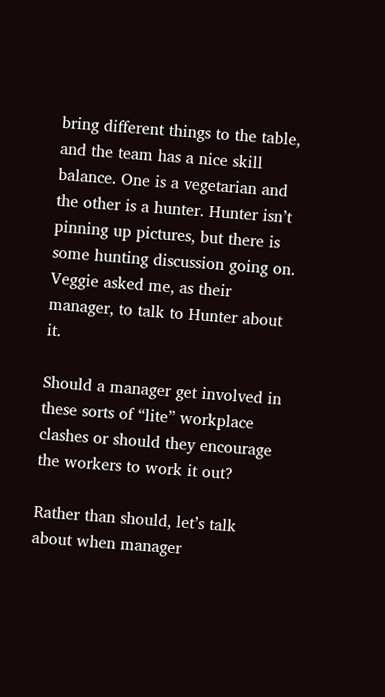bring different things to the table, and the team has a nice skill balance. One is a vegetarian and the other is a hunter. Hunter isn’t pinning up pictures, but there is some hunting discussion going on. Veggie asked me, as their manager, to talk to Hunter about it.

Should a manager get involved in these sorts of “lite” workplace clashes or should they encourage the workers to work it out?

Rather than should, let’s talk about when manager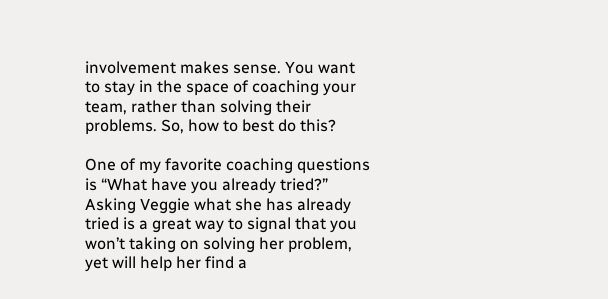involvement makes sense. You want to stay in the space of coaching your team, rather than solving their problems. So, how to best do this?

One of my favorite coaching questions is “What have you already tried?” Asking Veggie what she has already tried is a great way to signal that you won’t taking on solving her problem, yet will help her find a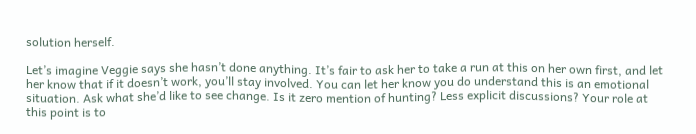solution herself.

Let’s imagine Veggie says she hasn’t done anything. It’s fair to ask her to take a run at this on her own first, and let her know that if it doesn’t work, you’ll stay involved. You can let her know you do understand this is an emotional situation. Ask what she’d like to see change. Is it zero mention of hunting? Less explicit discussions? Your role at this point is to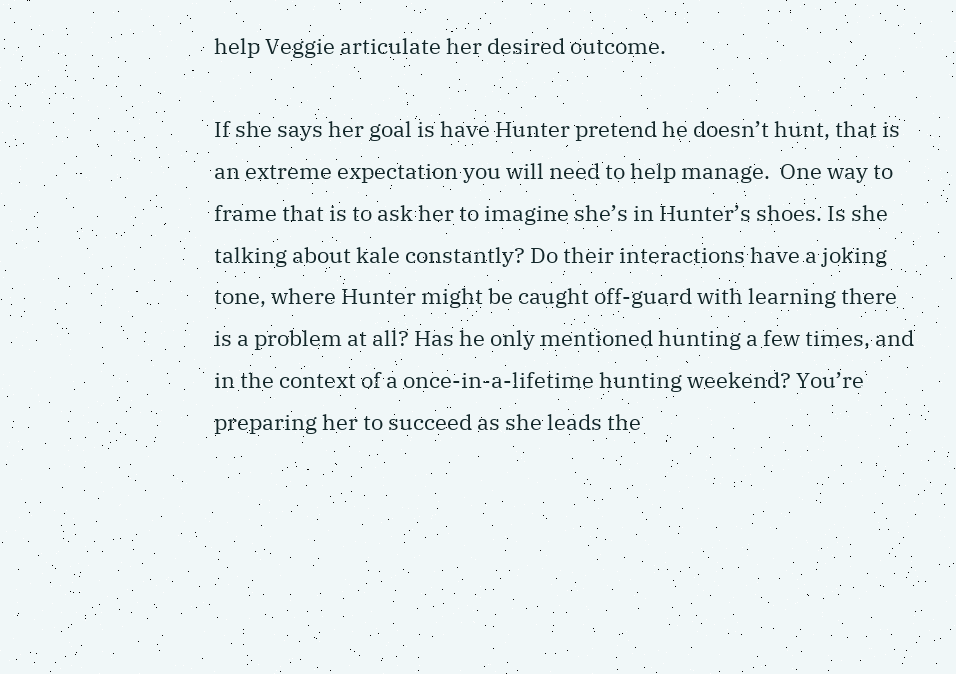help Veggie articulate her desired outcome.

If she says her goal is have Hunter pretend he doesn’t hunt, that is an extreme expectation you will need to help manage.  One way to frame that is to ask her to imagine she’s in Hunter’s shoes. Is she talking about kale constantly? Do their interactions have a joking tone, where Hunter might be caught off-guard with learning there is a problem at all? Has he only mentioned hunting a few times, and in the context of a once-in-a-lifetime hunting weekend? You’re preparing her to succeed as she leads the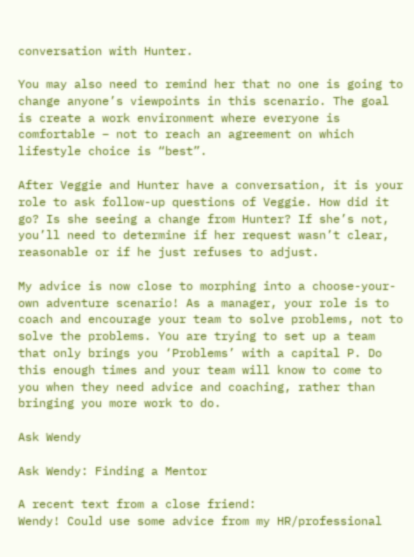conversation with Hunter.

You may also need to remind her that no one is going to change anyone’s viewpoints in this scenario. The goal is create a work environment where everyone is comfortable – not to reach an agreement on which lifestyle choice is “best”.

After Veggie and Hunter have a conversation, it is your role to ask follow-up questions of Veggie. How did it go? Is she seeing a change from Hunter? If she’s not, you’ll need to determine if her request wasn’t clear, reasonable or if he just refuses to adjust.

My advice is now close to morphing into a choose-your-own adventure scenario! As a manager, your role is to coach and encourage your team to solve problems, not to solve the problems. You are trying to set up a team that only brings you ‘Problems’ with a capital P. Do this enough times and your team will know to come to you when they need advice and coaching, rather than bringing you more work to do.

Ask Wendy

Ask Wendy: Finding a Mentor

A recent text from a close friend:
Wendy! Could use some advice from my HR/professional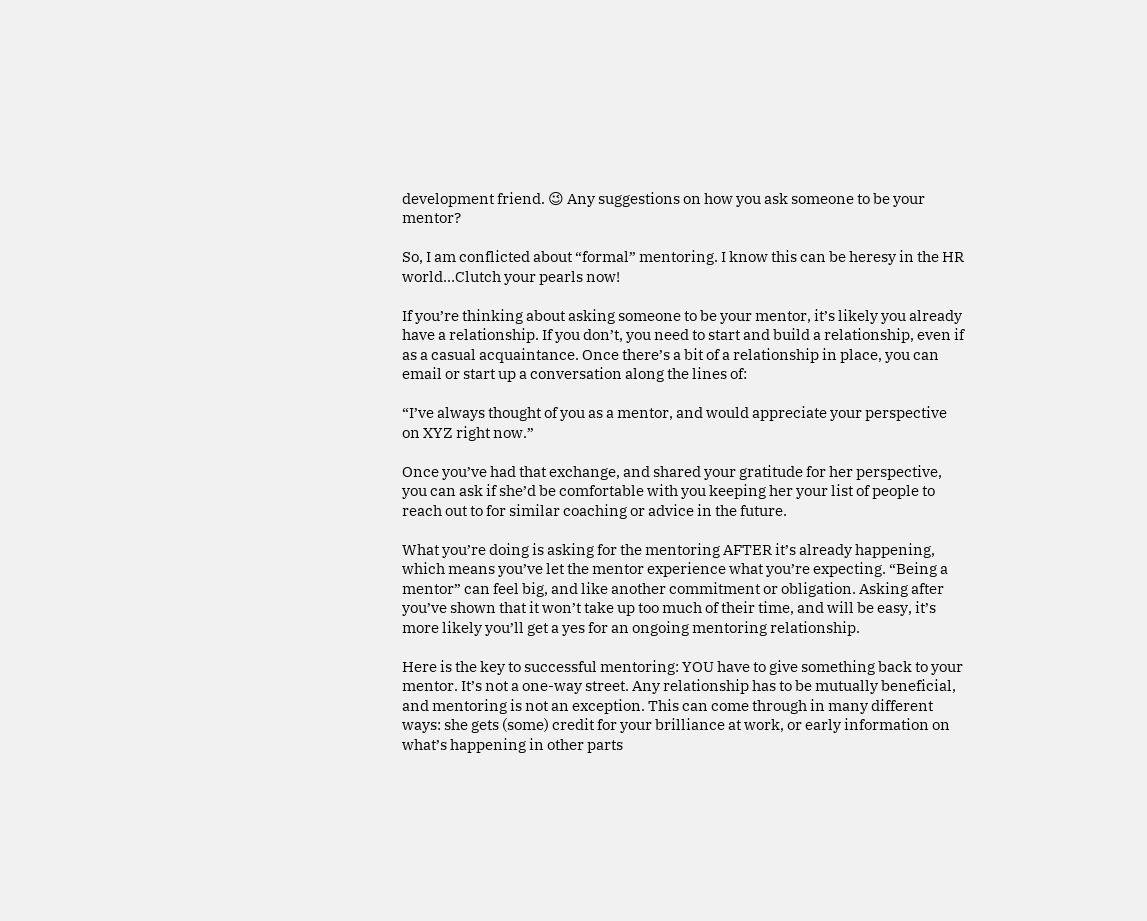development friend. 😉 Any suggestions on how you ask someone to be your mentor?

So, I am conflicted about “formal” mentoring. I know this can be heresy in the HR world…Clutch your pearls now!

If you’re thinking about asking someone to be your mentor, it’s likely you already have a relationship. If you don’t, you need to start and build a relationship, even if as a casual acquaintance. Once there’s a bit of a relationship in place, you can email or start up a conversation along the lines of:

“I’ve always thought of you as a mentor, and would appreciate your perspective on XYZ right now.”

Once you’ve had that exchange, and shared your gratitude for her perspective, you can ask if she’d be comfortable with you keeping her your list of people to reach out to for similar coaching or advice in the future.

What you’re doing is asking for the mentoring AFTER it’s already happening, which means you’ve let the mentor experience what you’re expecting. “Being a mentor” can feel big, and like another commitment or obligation. Asking after you’ve shown that it won’t take up too much of their time, and will be easy, it’s more likely you’ll get a yes for an ongoing mentoring relationship.

Here is the key to successful mentoring: YOU have to give something back to your mentor. It’s not a one-way street. Any relationship has to be mutually beneficial, and mentoring is not an exception. This can come through in many different ways: she gets (some) credit for your brilliance at work, or early information on what’s happening in other parts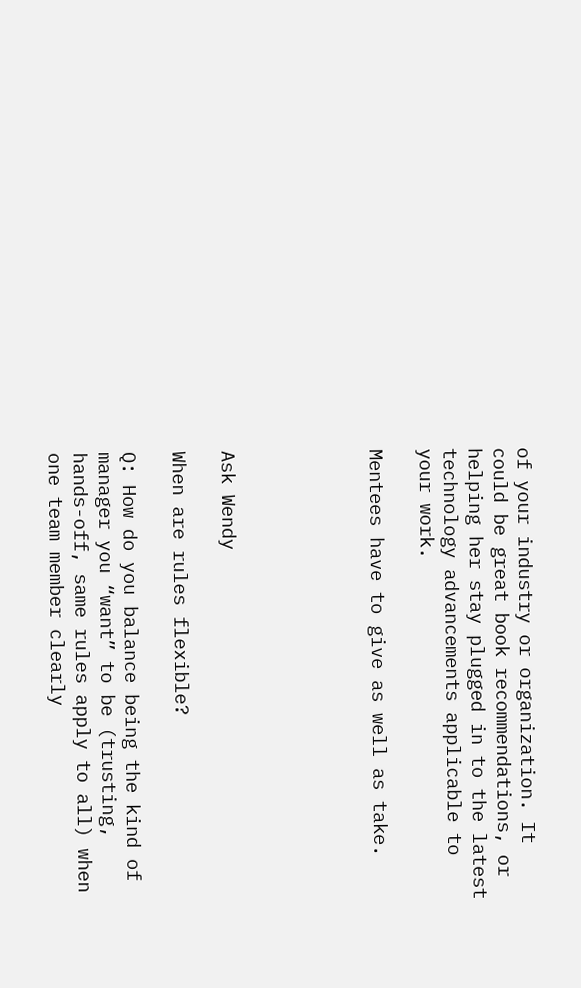of your industry or organization. It could be great book recommendations, or helping her stay plugged in to the latest technology advancements applicable to your work.

Mentees have to give as well as take.





Ask Wendy

When are rules flexible?

Q: How do you balance being the kind of manager you “want” to be (trusting, hands-off, same rules apply to all) when one team member clearly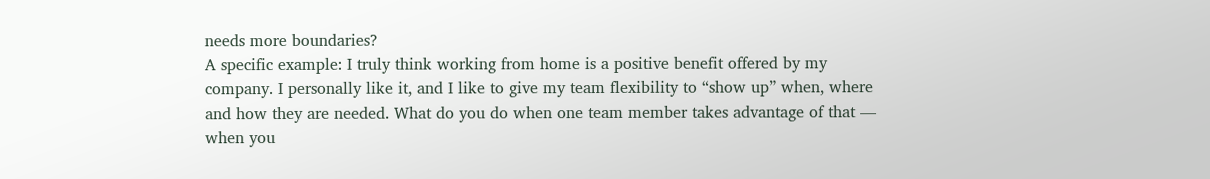needs more boundaries?
A specific example: I truly think working from home is a positive benefit offered by my company. I personally like it, and I like to give my team flexibility to “show up” when, where and how they are needed. What do you do when one team member takes advantage of that — when you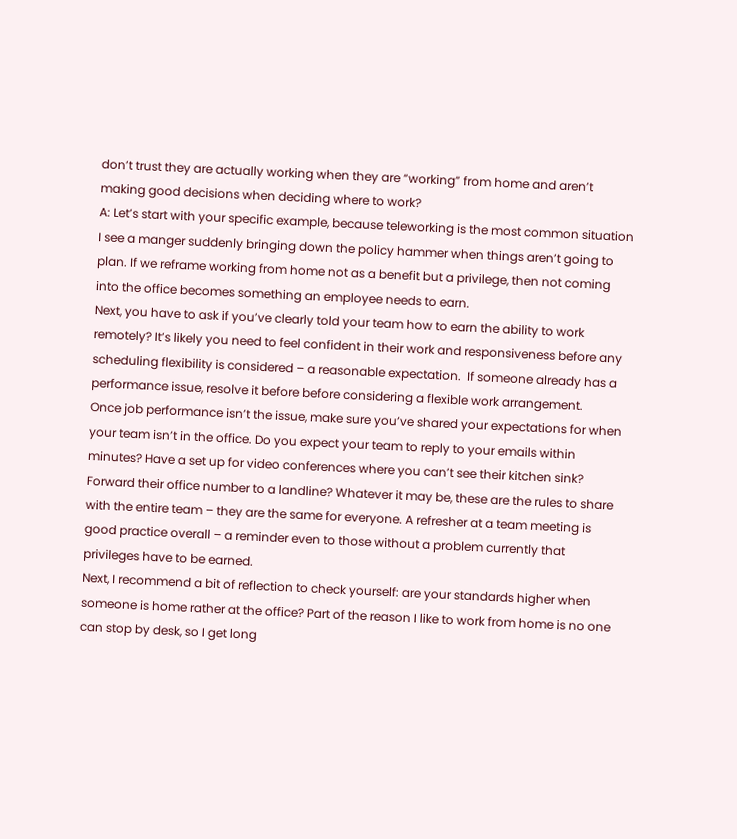don’t trust they are actually working when they are “working” from home and aren’t making good decisions when deciding where to work?
A: Let’s start with your specific example, because teleworking is the most common situation I see a manger suddenly bringing down the policy hammer when things aren’t going to plan. If we reframe working from home not as a benefit but a privilege, then not coming into the office becomes something an employee needs to earn.
Next, you have to ask if you’ve clearly told your team how to earn the ability to work remotely? It’s likely you need to feel confident in their work and responsiveness before any scheduling flexibility is considered – a reasonable expectation.  If someone already has a performance issue, resolve it before before considering a flexible work arrangement.
Once job performance isn’t the issue, make sure you’ve shared your expectations for when your team isn’t in the office. Do you expect your team to reply to your emails within minutes? Have a set up for video conferences where you can’t see their kitchen sink? Forward their office number to a landline? Whatever it may be, these are the rules to share with the entire team – they are the same for everyone. A refresher at a team meeting is good practice overall – a reminder even to those without a problem currently that privileges have to be earned.
Next, I recommend a bit of reflection to check yourself: are your standards higher when someone is home rather at the office? Part of the reason I like to work from home is no one can stop by desk, so I get long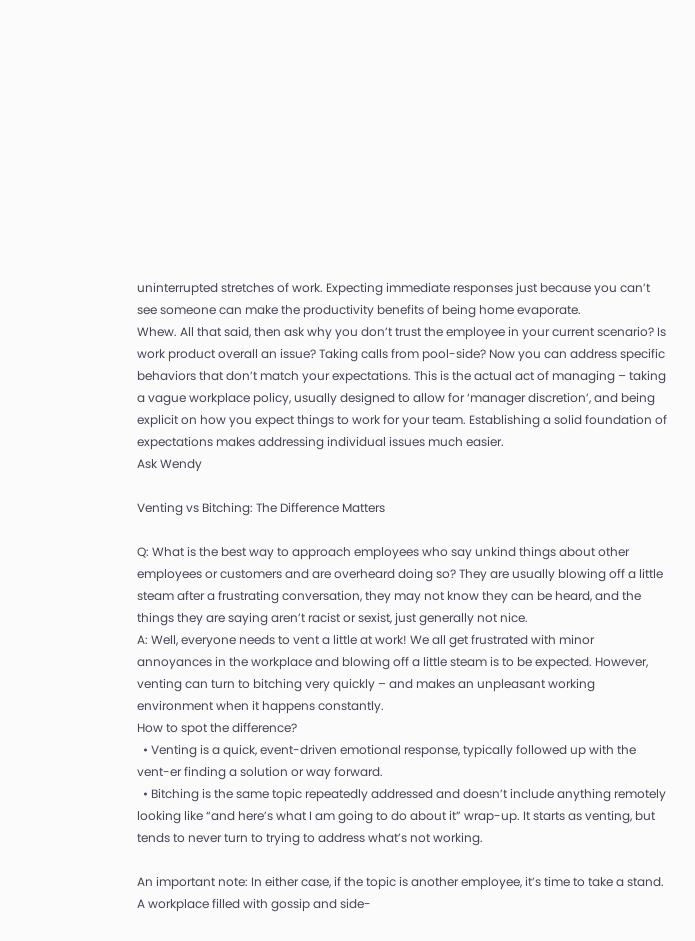uninterrupted stretches of work. Expecting immediate responses just because you can’t see someone can make the productivity benefits of being home evaporate.
Whew. All that said, then ask why you don’t trust the employee in your current scenario? Is work product overall an issue? Taking calls from pool-side? Now you can address specific behaviors that don’t match your expectations. This is the actual act of managing – taking a vague workplace policy, usually designed to allow for ‘manager discretion’, and being explicit on how you expect things to work for your team. Establishing a solid foundation of expectations makes addressing individual issues much easier.
Ask Wendy

Venting vs Bitching: The Difference Matters

Q: What is the best way to approach employees who say unkind things about other employees or customers and are overheard doing so? They are usually blowing off a little steam after a frustrating conversation, they may not know they can be heard, and the things they are saying aren’t racist or sexist, just generally not nice.
A: Well, everyone needs to vent a little at work! We all get frustrated with minor annoyances in the workplace and blowing off a little steam is to be expected. However, venting can turn to bitching very quickly – and makes an unpleasant working environment when it happens constantly.
How to spot the difference?
  • Venting is a quick, event-driven emotional response, typically followed up with the vent-er finding a solution or way forward.
  • Bitching is the same topic repeatedly addressed and doesn’t include anything remotely looking like “and here’s what I am going to do about it” wrap-up. It starts as venting, but tends to never turn to trying to address what’s not working.

An important note: In either case, if the topic is another employee, it’s time to take a stand. A workplace filled with gossip and side-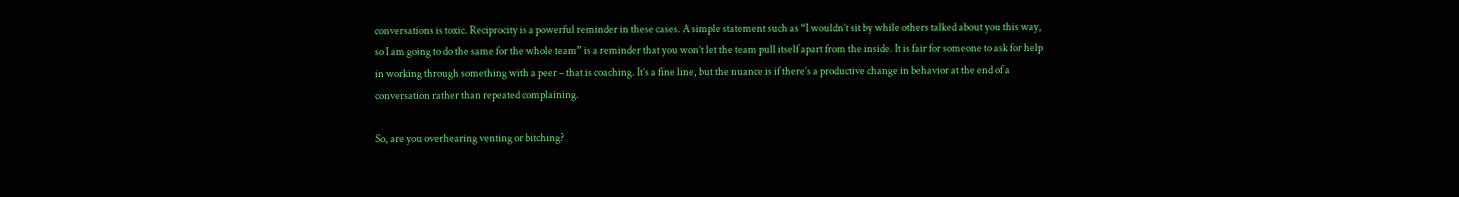conversations is toxic. Reciprocity is a powerful reminder in these cases. A simple statement such as “I wouldn’t sit by while others talked about you this way, so I am going to do the same for the whole team” is a reminder that you won’t let the team pull itself apart from the inside. It is fair for someone to ask for help in working through something with a peer – that is coaching. It’s a fine line, but the nuance is if there’s a productive change in behavior at the end of a conversation rather than repeated complaining.

So, are you overhearing venting or bitching?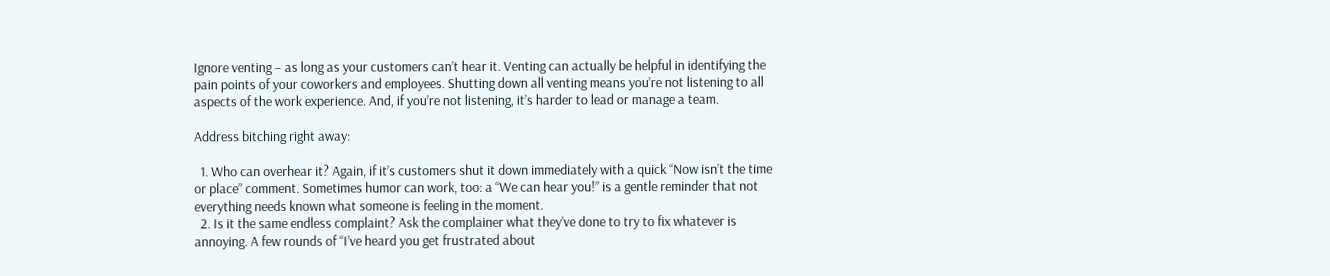Ignore venting – as long as your customers can’t hear it. Venting can actually be helpful in identifying the pain points of your coworkers and employees. Shutting down all venting means you’re not listening to all aspects of the work experience. And, if you’re not listening, it’s harder to lead or manage a team.

Address bitching right away:

  1. Who can overhear it? Again, if it’s customers shut it down immediately with a quick “Now isn’t the time or place” comment. Sometimes humor can work, too: a “We can hear you!” is a gentle reminder that not everything needs known what someone is feeling in the moment.
  2. Is it the same endless complaint? Ask the complainer what they’ve done to try to fix whatever is annoying. A few rounds of “I’ve heard you get frustrated about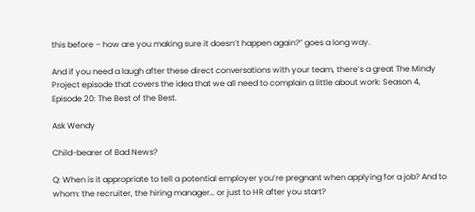this before – how are you making sure it doesn’t happen again?” goes a long way.

And if you need a laugh after these direct conversations with your team, there’s a great The Mindy Project episode that covers the idea that we all need to complain a little about work: Season 4, Episode 20: The Best of the Best.

Ask Wendy

Child-bearer of Bad News?

Q: When is it appropriate to tell a potential employer you’re pregnant when applying for a job? And to whom: the recruiter, the hiring manager… or just to HR after you start?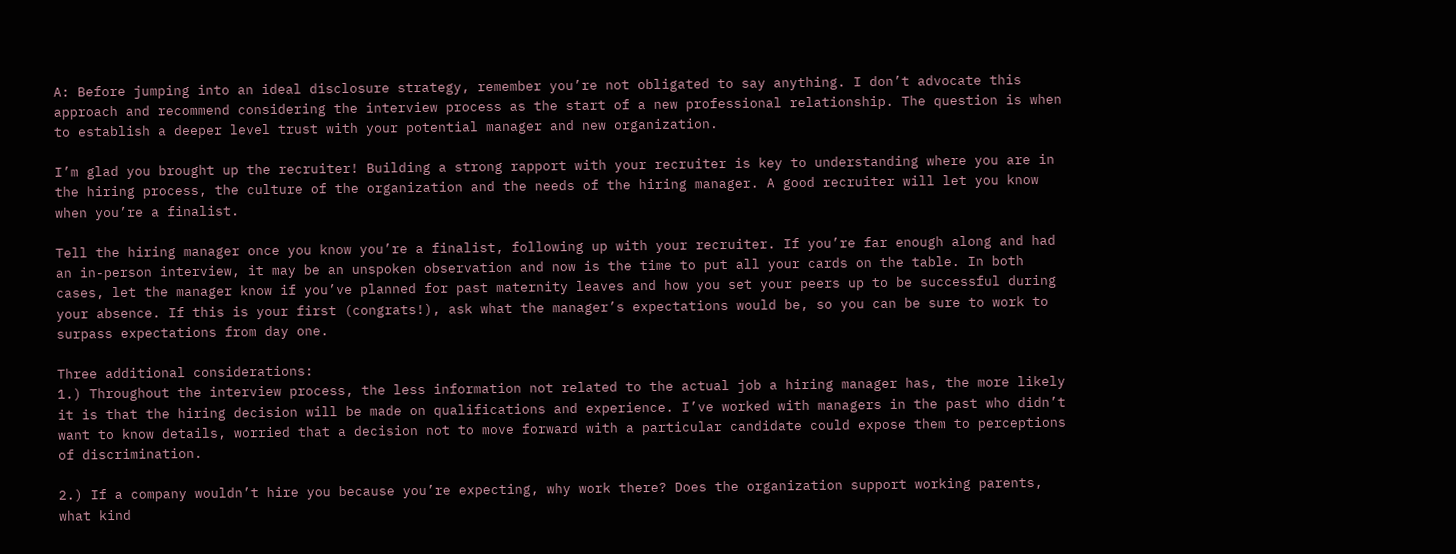A: Before jumping into an ideal disclosure strategy, remember you’re not obligated to say anything. I don’t advocate this approach and recommend considering the interview process as the start of a new professional relationship. The question is when to establish a deeper level trust with your potential manager and new organization.

I’m glad you brought up the recruiter! Building a strong rapport with your recruiter is key to understanding where you are in the hiring process, the culture of the organization and the needs of the hiring manager. A good recruiter will let you know when you’re a finalist.

Tell the hiring manager once you know you’re a finalist, following up with your recruiter. If you’re far enough along and had an in-person interview, it may be an unspoken observation and now is the time to put all your cards on the table. In both cases, let the manager know if you’ve planned for past maternity leaves and how you set your peers up to be successful during your absence. If this is your first (congrats!), ask what the manager’s expectations would be, so you can be sure to work to surpass expectations from day one.

Three additional considerations:
1.) Throughout the interview process, the less information not related to the actual job a hiring manager has, the more likely it is that the hiring decision will be made on qualifications and experience. I’ve worked with managers in the past who didn’t want to know details, worried that a decision not to move forward with a particular candidate could expose them to perceptions of discrimination.

2.) If a company wouldn’t hire you because you’re expecting, why work there? Does the organization support working parents, what kind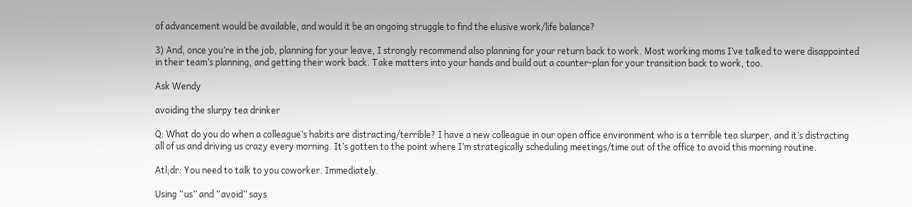of advancement would be available, and would it be an ongoing struggle to find the elusive work/life balance?

3) And, once you’re in the job, planning for your leave, I strongly recommend also planning for your return back to work. Most working moms I’ve talked to were disappointed in their team’s planning, and getting their work back. Take matters into your hands and build out a counter-plan for your transition back to work, too.

Ask Wendy

avoiding the slurpy tea drinker

Q: What do you do when a colleague’s habits are distracting/terrible? I have a new colleague in our open office environment who is a terrible tea slurper, and it’s distracting all of us and driving us crazy every morning. It’s gotten to the point where I’m strategically scheduling meetings/time out of the office to avoid this morning routine.

Atl;dr: You need to talk to you coworker. Immediately.

Using “us” and “avoid” says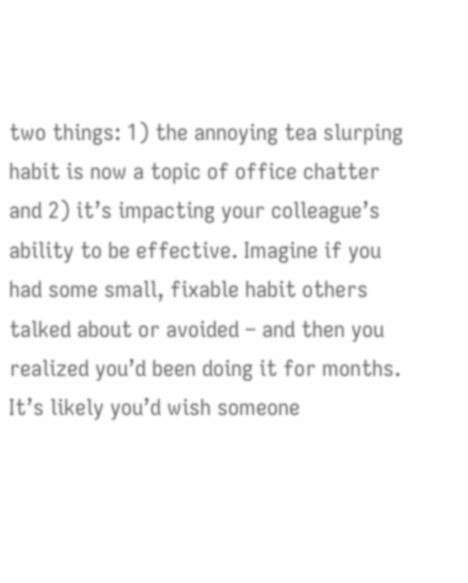two things: 1) the annoying tea slurping habit is now a topic of office chatter and 2) it’s impacting your colleague’s ability to be effective. Imagine if you had some small, fixable habit others talked about or avoided – and then you realized you’d been doing it for months. It’s likely you’d wish someone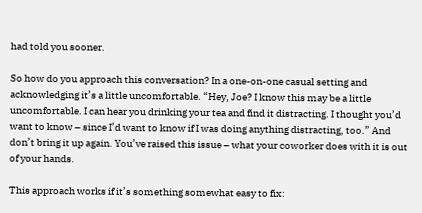had told you sooner.

So how do you approach this conversation? In a one-on-one casual setting and acknowledging it’s a little uncomfortable. “Hey, Joe? I know this may be a little uncomfortable. I can hear you drinking your tea and find it distracting. I thought you’d want to know – since I’d want to know if I was doing anything distracting, too.” And don’t bring it up again. You’ve raised this issue – what your coworker does with it is out of your hands.

This approach works if it’s something somewhat easy to fix: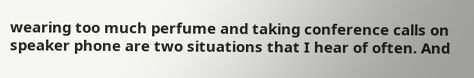wearing too much perfume and taking conference calls on speaker phone are two situations that I hear of often. And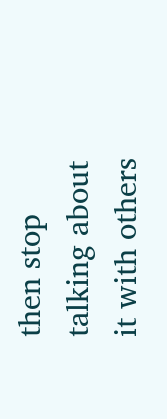then stop talking about it with others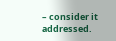– consider it addressed.